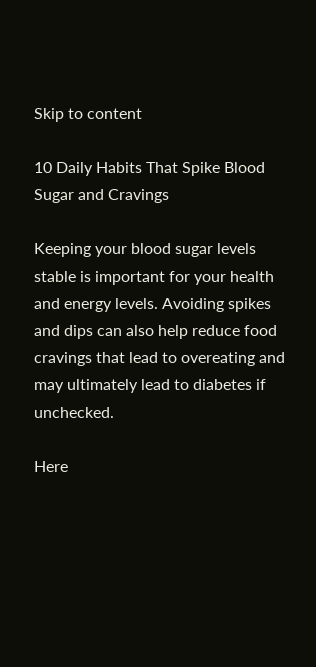Skip to content

10 Daily Habits That Spike Blood Sugar and Cravings

Keeping your blood sugar levels stable is important for your health and energy levels. Avoiding spikes and dips can also help reduce food cravings that lead to overeating and may ultimately lead to diabetes if unchecked.

Here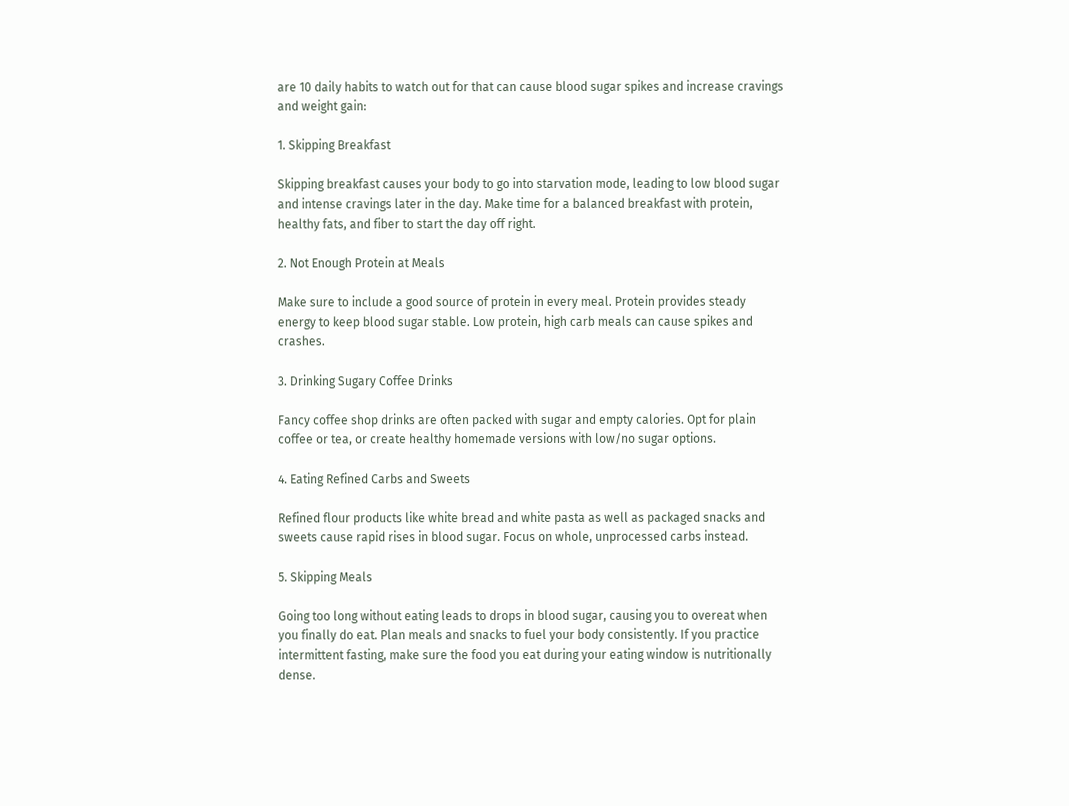are 10 daily habits to watch out for that can cause blood sugar spikes and increase cravings and weight gain:

1. Skipping Breakfast

Skipping breakfast causes your body to go into starvation mode, leading to low blood sugar and intense cravings later in the day. Make time for a balanced breakfast with protein, healthy fats, and fiber to start the day off right.

2. Not Enough Protein at Meals

Make sure to include a good source of protein in every meal. Protein provides steady energy to keep blood sugar stable. Low protein, high carb meals can cause spikes and crashes.

3. Drinking Sugary Coffee Drinks

Fancy coffee shop drinks are often packed with sugar and empty calories. Opt for plain coffee or tea, or create healthy homemade versions with low/no sugar options.

4. Eating Refined Carbs and Sweets

Refined flour products like white bread and white pasta as well as packaged snacks and sweets cause rapid rises in blood sugar. Focus on whole, unprocessed carbs instead.

5. Skipping Meals

Going too long without eating leads to drops in blood sugar, causing you to overeat when you finally do eat. Plan meals and snacks to fuel your body consistently. If you practice intermittent fasting, make sure the food you eat during your eating window is nutritionally dense.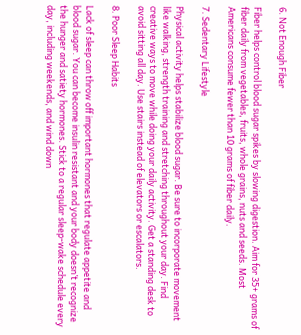6. Not Enough Fiber

Fiber helps control blood sugar spikes by slowing digestion. Aim for 35+ grams of fiber daily from vegetables, fruits, whole grains, nuts and seeds. Most Americans consume fewer than 10 grams of fiber daily.

7. Sedentary Lifestyle

Physical activity helps stabilize blood sugar. Be sure to incorporate movement like walking, strength training and stretching throughout your day. Find creative ways to move while doing your daily activity. Get a standing desk to avoid sitting all day. Use stairs instead of elevators or escalators.

8. Poor Sleep Habits

Lack of sleep can throw off important hormones that regulate appetite and blood sugar. You can become insulin resistant and your body doesn’t recognize the hunger and satiety hormones. Stick to a regular sleep-wake schedule every day, including weekends, and wind down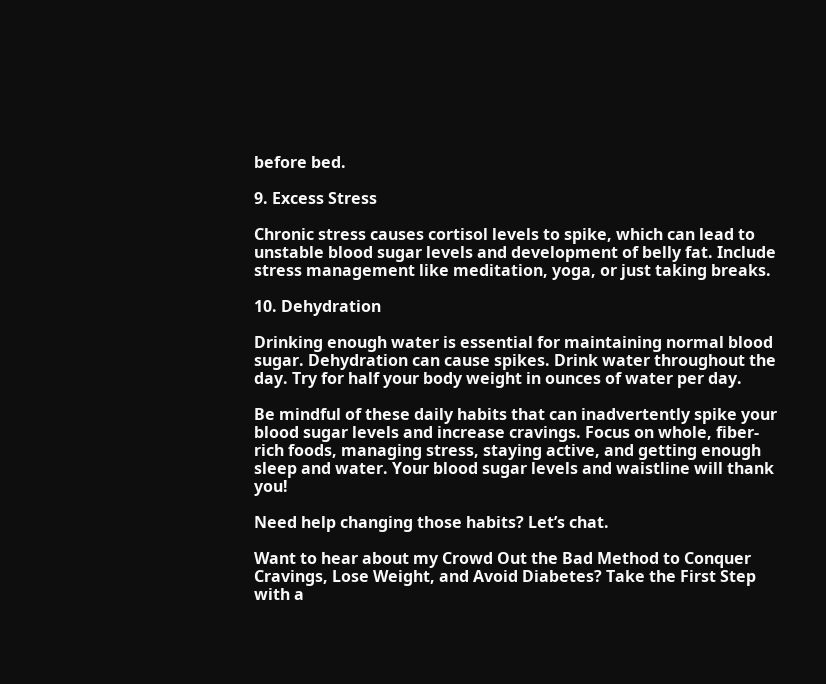before bed.

9. Excess Stress

Chronic stress causes cortisol levels to spike, which can lead to unstable blood sugar levels and development of belly fat. Include stress management like meditation, yoga, or just taking breaks.

10. Dehydration

Drinking enough water is essential for maintaining normal blood sugar. Dehydration can cause spikes. Drink water throughout the day. Try for half your body weight in ounces of water per day.

Be mindful of these daily habits that can inadvertently spike your blood sugar levels and increase cravings. Focus on whole, fiber-rich foods, managing stress, staying active, and getting enough sleep and water. Your blood sugar levels and waistline will thank you!

Need help changing those habits? Let’s chat.

Want to hear about my Crowd Out the Bad Method to Conquer Cravings, Lose Weight, and Avoid Diabetes? Take the First Step with a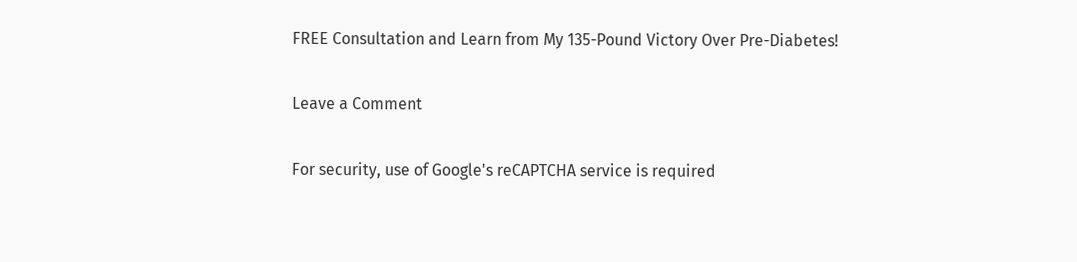FREE Consultation and Learn from My 135-Pound Victory Over Pre-Diabetes!

Leave a Comment

For security, use of Google's reCAPTCHA service is required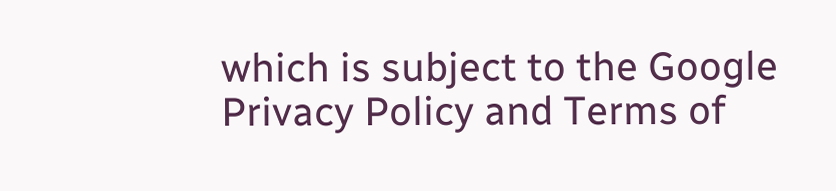which is subject to the Google Privacy Policy and Terms of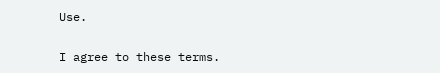Use.

I agree to these terms.